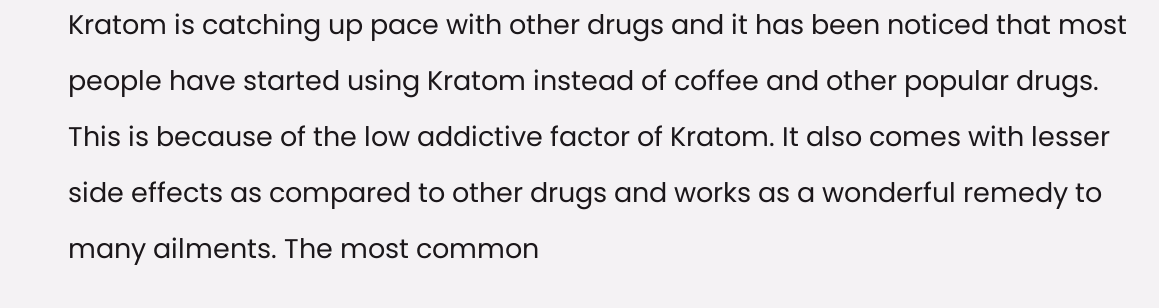Kratom is catching up pace with other drugs and it has been noticed that most people have started using Kratom instead of coffee and other popular drugs. This is because of the low addictive factor of Kratom. It also comes with lesser side effects as compared to other drugs and works as a wonderful remedy to many ailments. The most common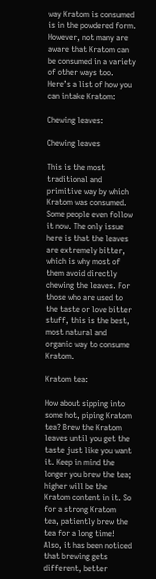way Kratom is consumed is in the powdered form. However, not many are aware that Kratom can be consumed in a variety of other ways too. Here’s a list of how you can intake Kratom:

Chewing leaves:

Chewing leaves

This is the most traditional and primitive way by which Kratom was consumed. Some people even follow it now. The only issue here is that the leaves are extremely bitter, which is why most of them avoid directly chewing the leaves. For those who are used to the taste or love bitter stuff, this is the best, most natural and organic way to consume Kratom.

Kratom tea:

How about sipping into some hot, piping Kratom tea? Brew the Kratom leaves until you get the taste just like you want it. Keep in mind the longer you brew the tea; higher will be the Kratom content in it. So for a strong Kratom tea, patiently brew the tea for a long time! Also, it has been noticed that brewing gets different, better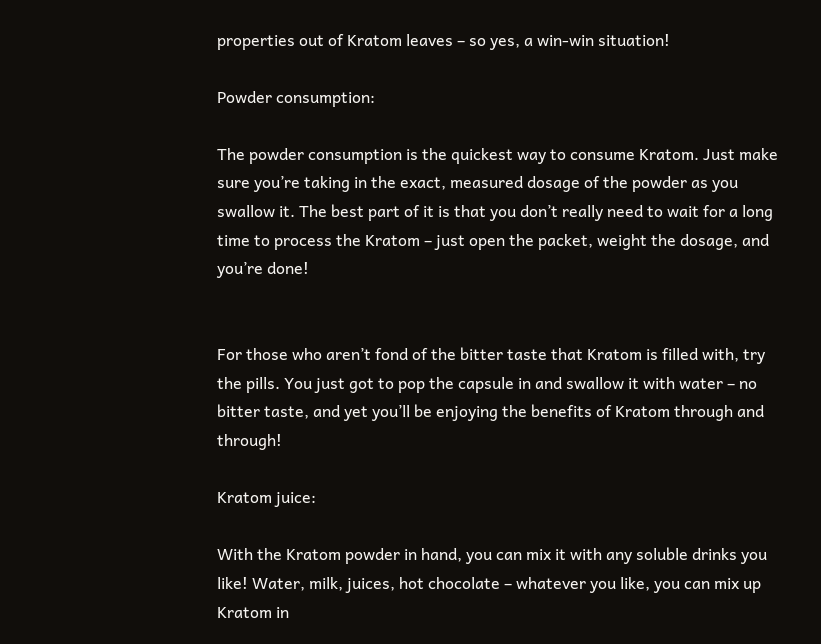properties out of Kratom leaves – so yes, a win-win situation!

Powder consumption:

The powder consumption is the quickest way to consume Kratom. Just make sure you’re taking in the exact, measured dosage of the powder as you swallow it. The best part of it is that you don’t really need to wait for a long time to process the Kratom – just open the packet, weight the dosage, and you’re done!


For those who aren’t fond of the bitter taste that Kratom is filled with, try the pills. You just got to pop the capsule in and swallow it with water – no bitter taste, and yet you’ll be enjoying the benefits of Kratom through and through!

Kratom juice:

With the Kratom powder in hand, you can mix it with any soluble drinks you like! Water, milk, juices, hot chocolate – whatever you like, you can mix up Kratom in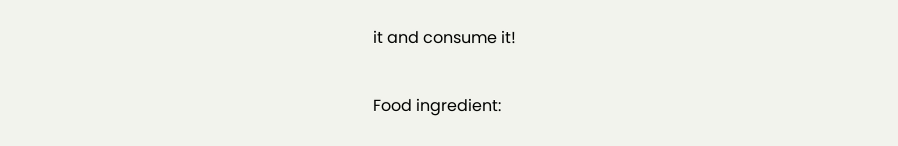it and consume it!

Food ingredient: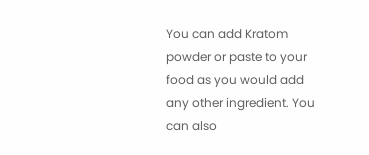You can add Kratom powder or paste to your food as you would add any other ingredient. You can also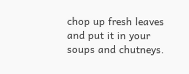chop up fresh leaves and put it in your soups and chutneys.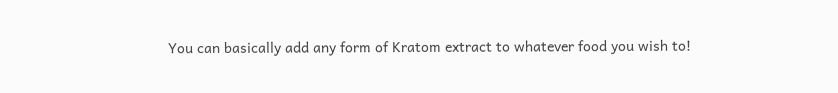You can basically add any form of Kratom extract to whatever food you wish to!